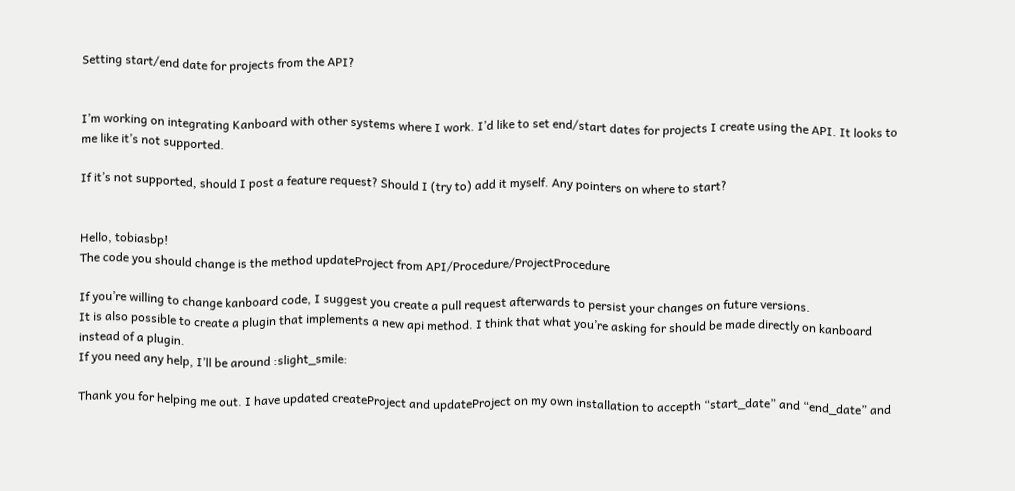Setting start/end date for projects from the API?


I’m working on integrating Kanboard with other systems where I work. I’d like to set end/start dates for projects I create using the API. It looks to me like it’s not supported.

If it’s not supported, should I post a feature request? Should I (try to) add it myself. Any pointers on where to start?


Hello, tobiasbp!
The code you should change is the method updateProject from API/Procedure/ProjectProcedure

If you’re willing to change kanboard code, I suggest you create a pull request afterwards to persist your changes on future versions.
It is also possible to create a plugin that implements a new api method. I think that what you’re asking for should be made directly on kanboard instead of a plugin.
If you need any help, I’ll be around :slight_smile:

Thank you for helping me out. I have updated createProject and updateProject on my own installation to accepth “start_date” and “end_date” and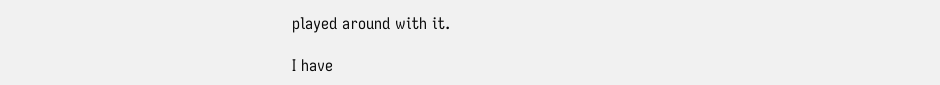played around with it.

I have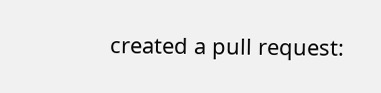created a pull request: